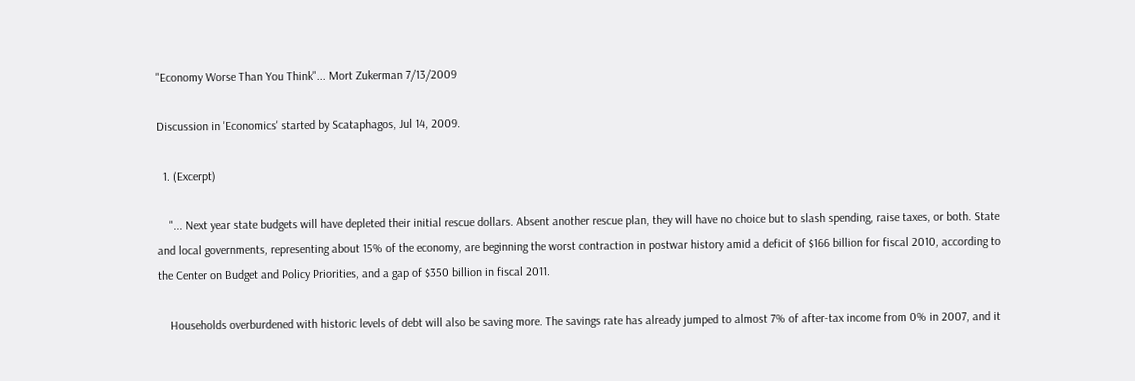"Economy Worse Than You Think"... Mort Zukerman 7/13/2009

Discussion in 'Economics' started by Scataphagos, Jul 14, 2009.

  1. (Excerpt)

    "... Next year state budgets will have depleted their initial rescue dollars. Absent another rescue plan, they will have no choice but to slash spending, raise taxes, or both. State and local governments, representing about 15% of the economy, are beginning the worst contraction in postwar history amid a deficit of $166 billion for fiscal 2010, according to the Center on Budget and Policy Priorities, and a gap of $350 billion in fiscal 2011.

    Households overburdened with historic levels of debt will also be saving more. The savings rate has already jumped to almost 7% of after-tax income from 0% in 2007, and it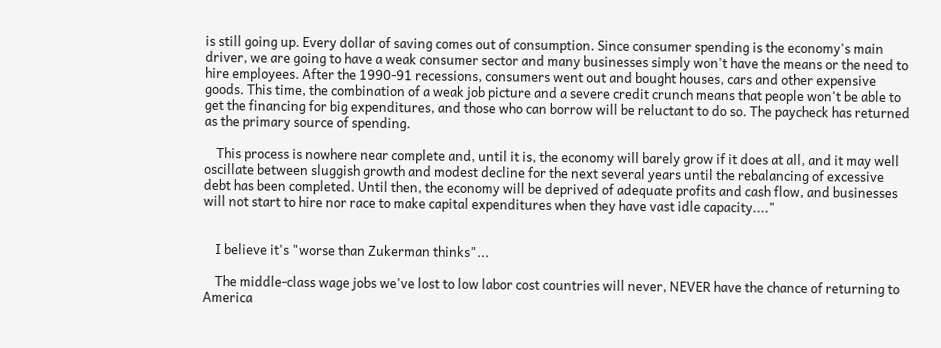is still going up. Every dollar of saving comes out of consumption. Since consumer spending is the economy's main driver, we are going to have a weak consumer sector and many businesses simply won't have the means or the need to hire employees. After the 1990-91 recessions, consumers went out and bought houses, cars and other expensive goods. This time, the combination of a weak job picture and a severe credit crunch means that people won't be able to get the financing for big expenditures, and those who can borrow will be reluctant to do so. The paycheck has returned as the primary source of spending.

    This process is nowhere near complete and, until it is, the economy will barely grow if it does at all, and it may well oscillate between sluggish growth and modest decline for the next several years until the rebalancing of excessive debt has been completed. Until then, the economy will be deprived of adequate profits and cash flow, and businesses will not start to hire nor race to make capital expenditures when they have vast idle capacity...."


    I believe it's "worse than Zukerman thinks"...

    The middle-class wage jobs we've lost to low labor cost countries will never, NEVER have the chance of returning to America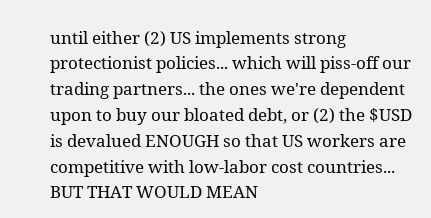until either (2) US implements strong protectionist policies... which will piss-off our trading partners... the ones we're dependent upon to buy our bloated debt, or (2) the $USD is devalued ENOUGH so that US workers are competitive with low-labor cost countries... BUT THAT WOULD MEAN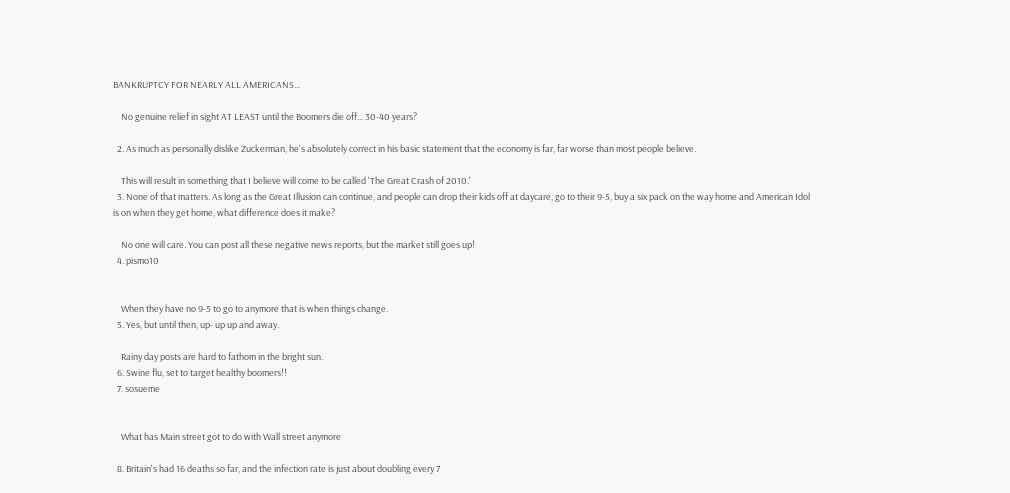BANKRUPTCY FOR NEARLY ALL AMERICANS...

    No genuine relief in sight AT LEAST until the Boomers die off... 30-40 years?

  2. As much as personally dislike Zuckerman, he's absolutely correct in his basic statement that the economy is far, far worse than most people believe.

    This will result in something that I believe will come to be called 'The Great Crash of 2010.'
  3. None of that matters. As long as the Great Illusion can continue, and people can drop their kids off at daycare, go to their 9-5, buy a six pack on the way home and American Idol is on when they get home, what difference does it make?

    No one will care. You can post all these negative news reports, but the market still goes up!
  4. pismo10


    When they have no 9-5 to go to anymore that is when things change.
  5. Yes, but until then, up- up up and away.

    Rainy day posts are hard to fathom in the bright sun.
  6. Swine flu, set to target healthy boomers!!
  7. sosueme


    What has Main street got to do with Wall street anymore

  8. Britain's had 16 deaths so far, and the infection rate is just about doubling every 7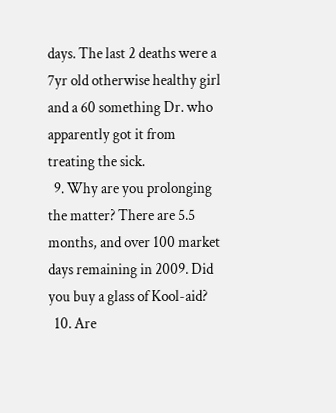days. The last 2 deaths were a 7yr old otherwise healthy girl and a 60 something Dr. who apparently got it from treating the sick.
  9. Why are you prolonging the matter? There are 5.5 months, and over 100 market days remaining in 2009. Did you buy a glass of Kool-aid?
  10. Are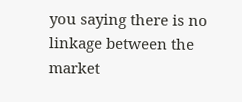you saying there is no linkage between the market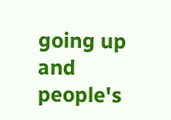going up and people's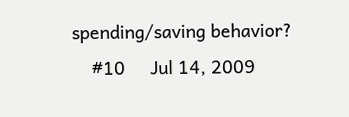spending/saving behavior?
    #10     Jul 14, 2009